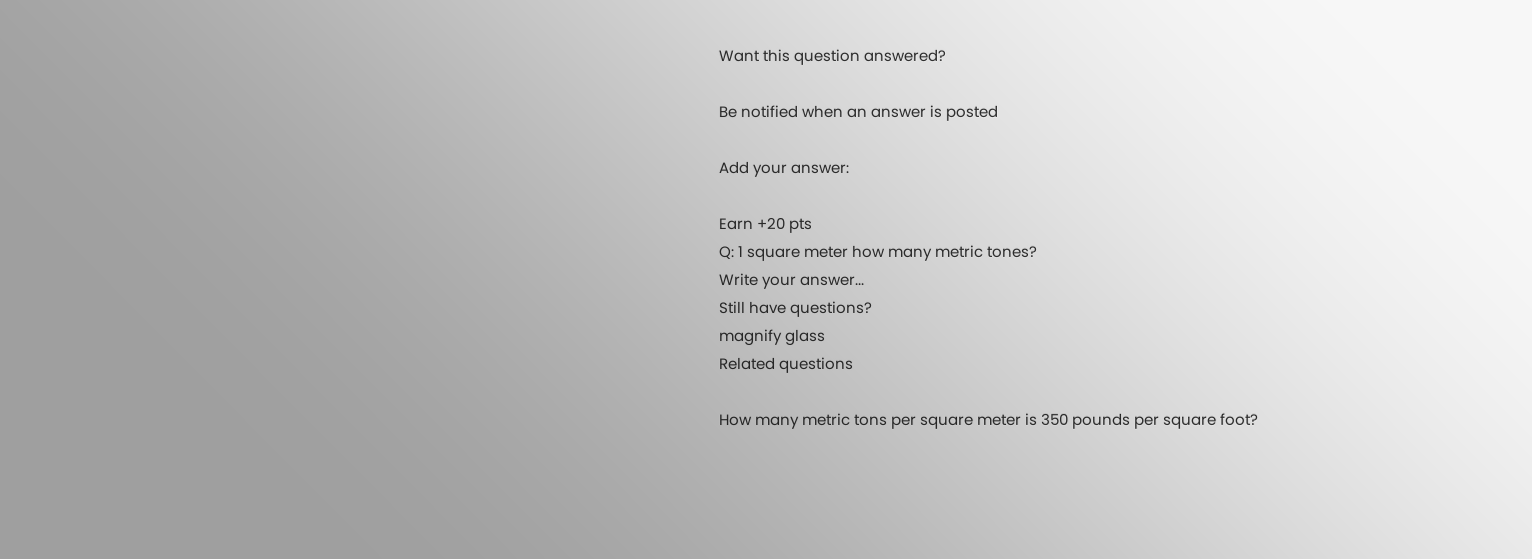Want this question answered?

Be notified when an answer is posted

Add your answer:

Earn +20 pts
Q: 1 square meter how many metric tones?
Write your answer...
Still have questions?
magnify glass
Related questions

How many metric tons per square meter is 350 pounds per square foot?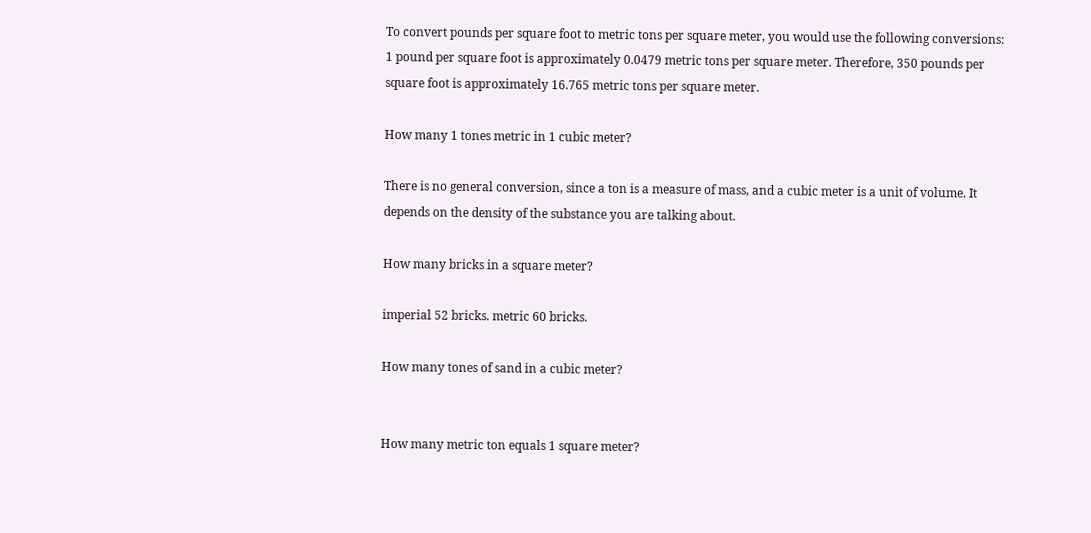To convert pounds per square foot to metric tons per square meter, you would use the following conversions: 1 pound per square foot is approximately 0.0479 metric tons per square meter. Therefore, 350 pounds per square foot is approximately 16.765 metric tons per square meter.

How many 1 tones metric in 1 cubic meter?

There is no general conversion, since a ton is a measure of mass, and a cubic meter is a unit of volume. It depends on the density of the substance you are talking about.

How many bricks in a square meter?

imperial 52 bricks. metric 60 bricks.

How many tones of sand in a cubic meter?


How many metric ton equals 1 square meter?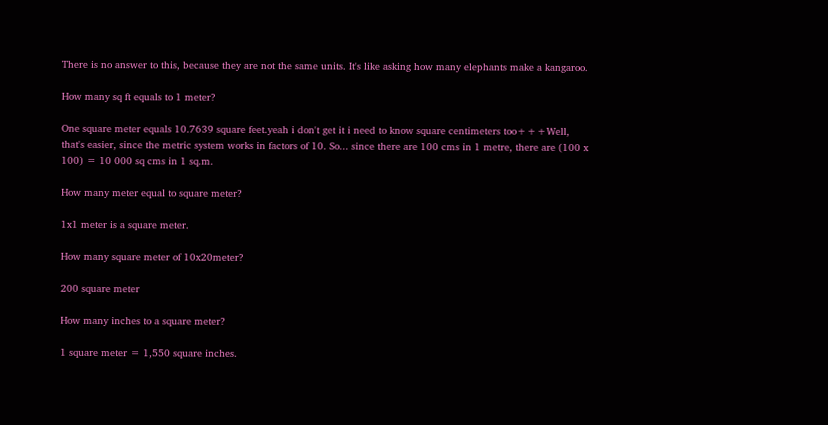There is no answer to this, because they are not the same units. It's like asking how many elephants make a kangaroo.

How many sq ft equals to 1 meter?

One square meter equals 10.7639 square feet.yeah i don't get it i need to know square centimeters too+++Well, that's easier, since the metric system works in factors of 10. So... since there are 100 cms in 1 metre, there are (100 x 100) = 10 000 sq cms in 1 sq.m.

How many meter equal to square meter?

1x1 meter is a square meter.

How many square meter of 10x20meter?

200 square meter

How many inches to a square meter?

1 square meter = 1,550 square inches.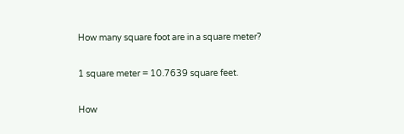How many square foot are in a square meter?

1 square meter = 10.7639 square feet.

How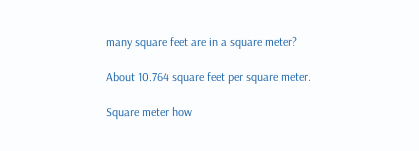many square feet are in a square meter?

About 10.764 square feet per square meter.

Square meter how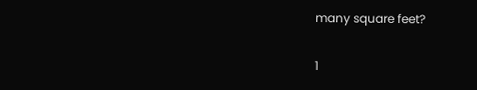many square feet?

1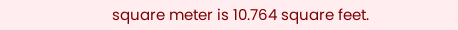square meter is 10.764 square feet.